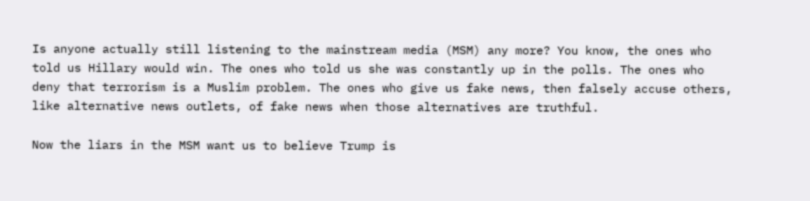Is anyone actually still listening to the mainstream media (MSM) any more? You know, the ones who told us Hillary would win. The ones who told us she was constantly up in the polls. The ones who deny that terrorism is a Muslim problem. The ones who give us fake news, then falsely accuse others, like alternative news outlets, of fake news when those alternatives are truthful.

Now the liars in the MSM want us to believe Trump is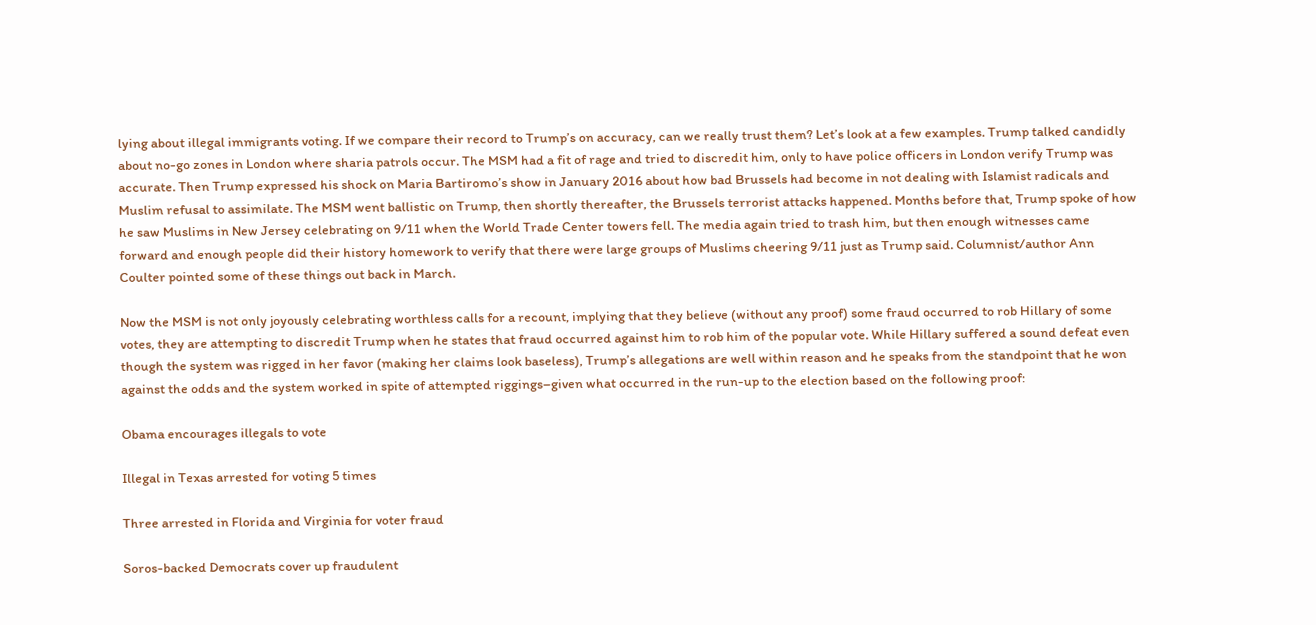lying about illegal immigrants voting. If we compare their record to Trump’s on accuracy, can we really trust them? Let’s look at a few examples. Trump talked candidly about no-go zones in London where sharia patrols occur. The MSM had a fit of rage and tried to discredit him, only to have police officers in London verify Trump was accurate. Then Trump expressed his shock on Maria Bartiromo’s show in January 2016 about how bad Brussels had become in not dealing with Islamist radicals and Muslim refusal to assimilate. The MSM went ballistic on Trump, then shortly thereafter, the Brussels terrorist attacks happened. Months before that, Trump spoke of how he saw Muslims in New Jersey celebrating on 9/11 when the World Trade Center towers fell. The media again tried to trash him, but then enough witnesses came forward and enough people did their history homework to verify that there were large groups of Muslims cheering 9/11 just as Trump said. Columnist/author Ann Coulter pointed some of these things out back in March.

Now the MSM is not only joyously celebrating worthless calls for a recount, implying that they believe (without any proof) some fraud occurred to rob Hillary of some votes, they are attempting to discredit Trump when he states that fraud occurred against him to rob him of the popular vote. While Hillary suffered a sound defeat even though the system was rigged in her favor (making her claims look baseless), Trump’s allegations are well within reason and he speaks from the standpoint that he won against the odds and the system worked in spite of attempted riggings–given what occurred in the run-up to the election based on the following proof:

Obama encourages illegals to vote

Illegal in Texas arrested for voting 5 times

Three arrested in Florida and Virginia for voter fraud

Soros-backed Democrats cover up fraudulent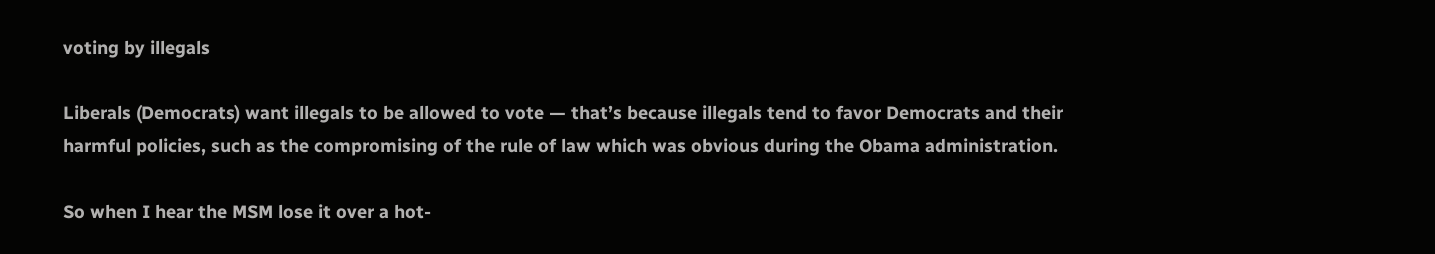voting by illegals

Liberals (Democrats) want illegals to be allowed to vote — that’s because illegals tend to favor Democrats and their harmful policies, such as the compromising of the rule of law which was obvious during the Obama administration.

So when I hear the MSM lose it over a hot-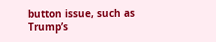button issue, such as Trump’s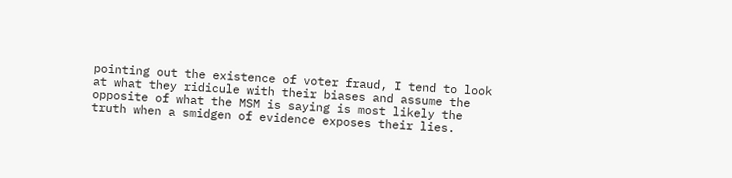pointing out the existence of voter fraud, I tend to look at what they ridicule with their biases and assume the opposite of what the MSM is saying is most likely the truth when a smidgen of evidence exposes their lies.